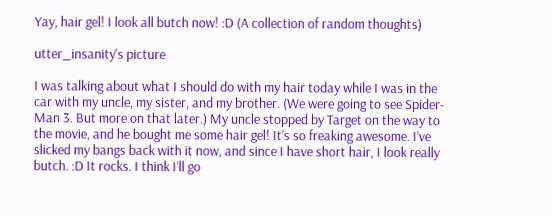Yay, hair gel! I look all butch now! :D (A collection of random thoughts)

utter_insanity's picture

I was talking about what I should do with my hair today while I was in the car with my uncle, my sister, and my brother. (We were going to see Spider-Man 3. But more on that later.) My uncle stopped by Target on the way to the movie, and he bought me some hair gel! It’s so freaking awesome. I’ve slicked my bangs back with it now, and since I have short hair, I look really butch. :D It rocks. I think I’ll go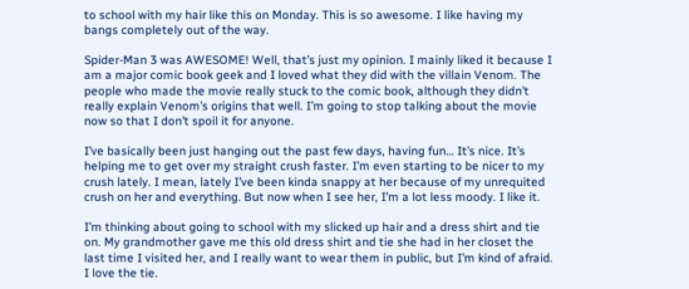to school with my hair like this on Monday. This is so awesome. I like having my bangs completely out of the way.

Spider-Man 3 was AWESOME! Well, that’s just my opinion. I mainly liked it because I am a major comic book geek and I loved what they did with the villain Venom. The people who made the movie really stuck to the comic book, although they didn’t really explain Venom’s origins that well. I’m going to stop talking about the movie now so that I don’t spoil it for anyone.

I’ve basically been just hanging out the past few days, having fun… It’s nice. It’s helping me to get over my straight crush faster. I’m even starting to be nicer to my crush lately. I mean, lately I’ve been kinda snappy at her because of my unrequited crush on her and everything. But now when I see her, I’m a lot less moody. I like it.

I’m thinking about going to school with my slicked up hair and a dress shirt and tie on. My grandmother gave me this old dress shirt and tie she had in her closet the last time I visited her, and I really want to wear them in public, but I’m kind of afraid. I love the tie.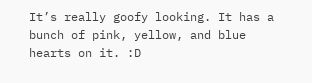It’s really goofy looking. It has a bunch of pink, yellow, and blue hearts on it. :D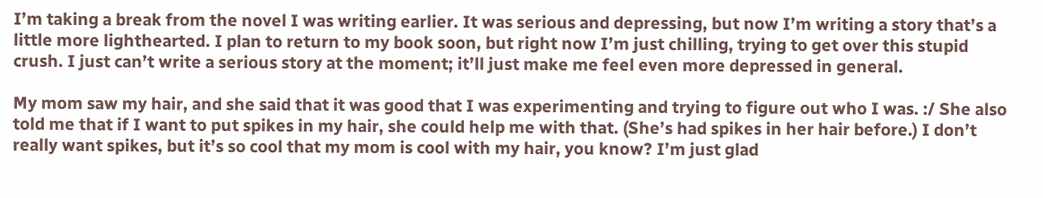I’m taking a break from the novel I was writing earlier. It was serious and depressing, but now I’m writing a story that’s a little more lighthearted. I plan to return to my book soon, but right now I’m just chilling, trying to get over this stupid crush. I just can’t write a serious story at the moment; it’ll just make me feel even more depressed in general.

My mom saw my hair, and she said that it was good that I was experimenting and trying to figure out who I was. :/ She also told me that if I want to put spikes in my hair, she could help me with that. (She’s had spikes in her hair before.) I don’t really want spikes, but it’s so cool that my mom is cool with my hair, you know? I’m just glad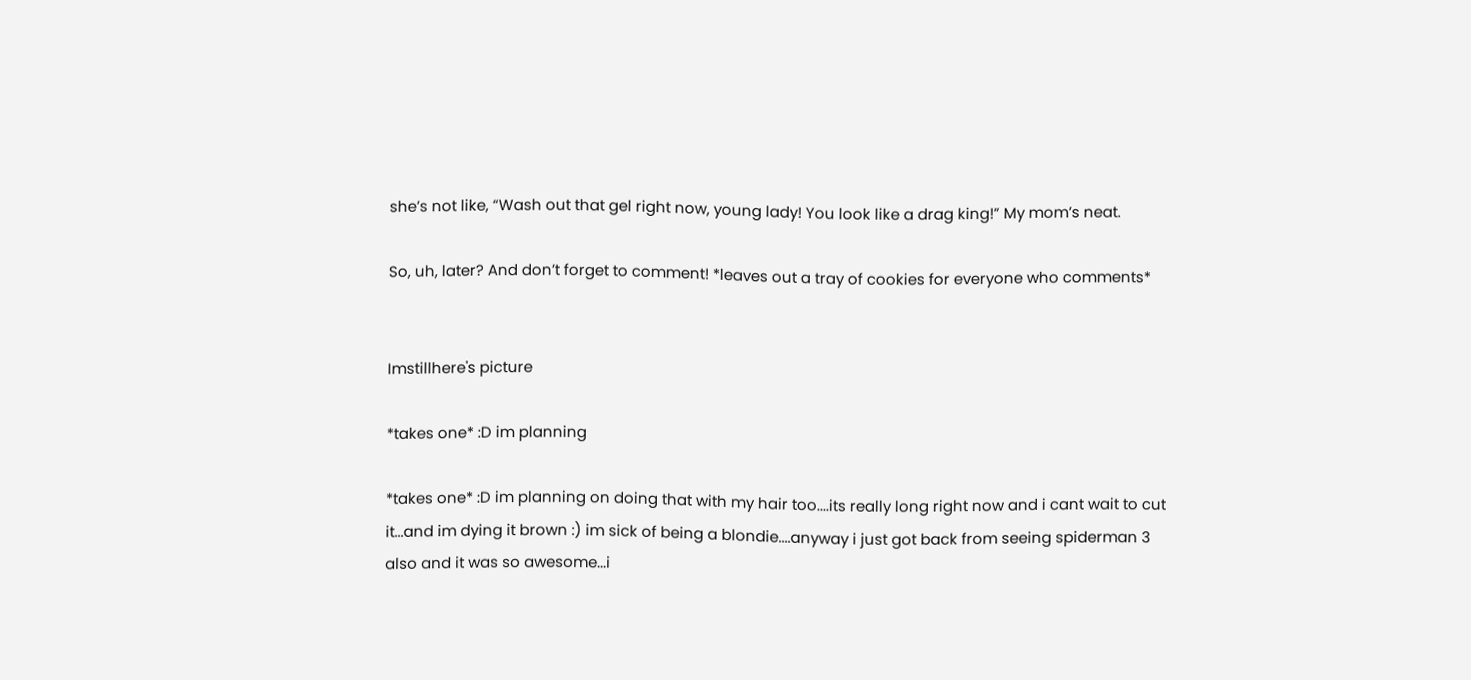she’s not like, “Wash out that gel right now, young lady! You look like a drag king!” My mom’s neat.

So, uh, later? And don’t forget to comment! *leaves out a tray of cookies for everyone who comments*


Imstillhere's picture

*takes one* :D im planning

*takes one* :D im planning on doing that with my hair too....its really long right now and i cant wait to cut it...and im dying it brown :) im sick of being a blondie....anyway i just got back from seeing spiderman 3 also and it was so awesome...i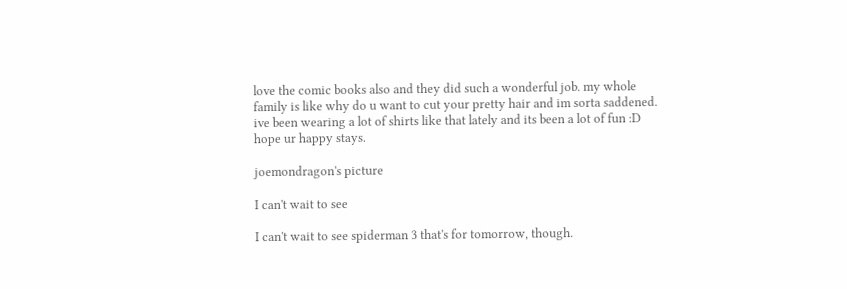love the comic books also and they did such a wonderful job. my whole family is like why do u want to cut your pretty hair and im sorta saddened. ive been wearing a lot of shirts like that lately and its been a lot of fun :D hope ur happy stays.

joemondragon's picture

I can't wait to see

I can't wait to see spiderman 3 that's for tomorrow, though.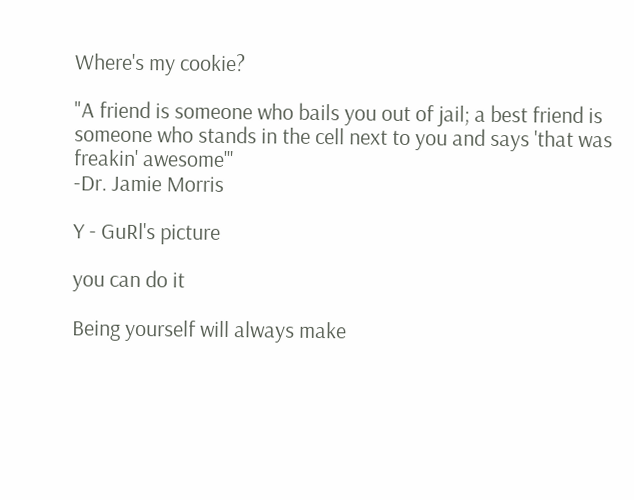Where's my cookie?

"A friend is someone who bails you out of jail; a best friend is someone who stands in the cell next to you and says 'that was freakin' awesome'"
-Dr. Jamie Morris

Y - GuRl's picture

you can do it

Being yourself will always make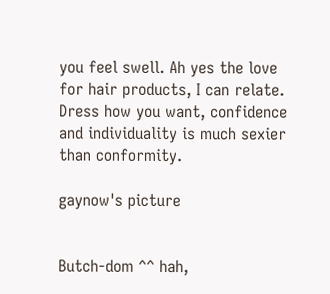you feel swell. Ah yes the love for hair products, I can relate. Dress how you want, confidence and individuality is much sexier than conformity.

gaynow's picture


Butch-dom ^^ hah,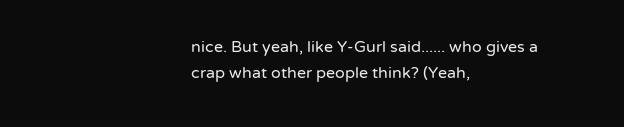nice. But yeah, like Y-Gurl said...... who gives a crap what other people think? (Yeah,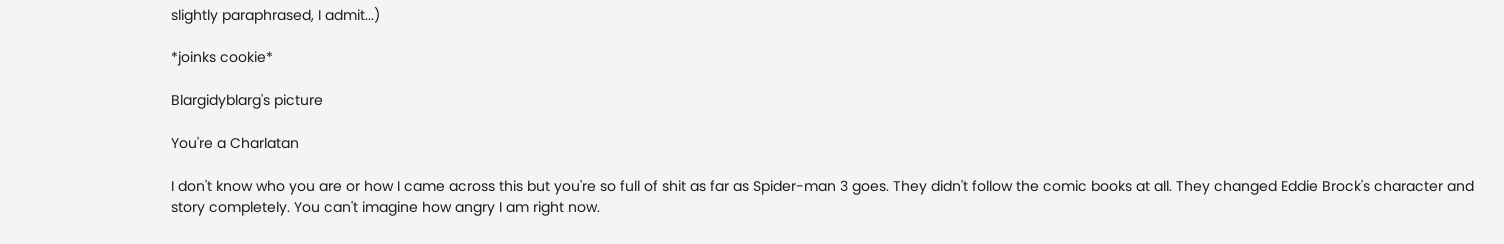slightly paraphrased, I admit...)

*joinks cookie*

Blargidyblarg's picture

You're a Charlatan

I don't know who you are or how I came across this but you're so full of shit as far as Spider-man 3 goes. They didn't follow the comic books at all. They changed Eddie Brock's character and story completely. You can't imagine how angry I am right now.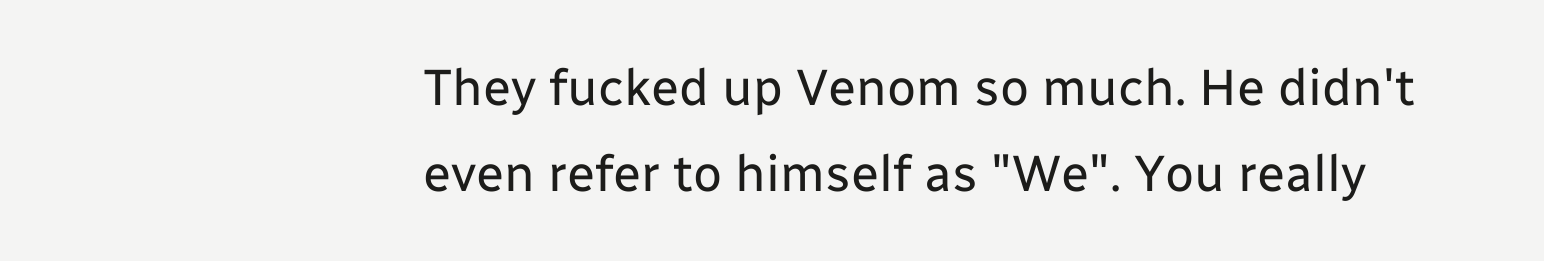They fucked up Venom so much. He didn't even refer to himself as "We". You really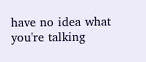have no idea what you're talking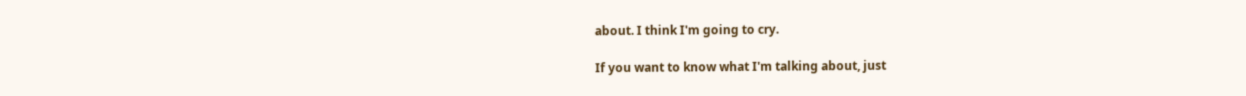about. I think I'm going to cry.

If you want to know what I'm talking about, just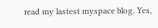read my lastest myspace blog. Yes,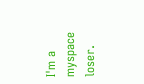I'm a myspace loser.